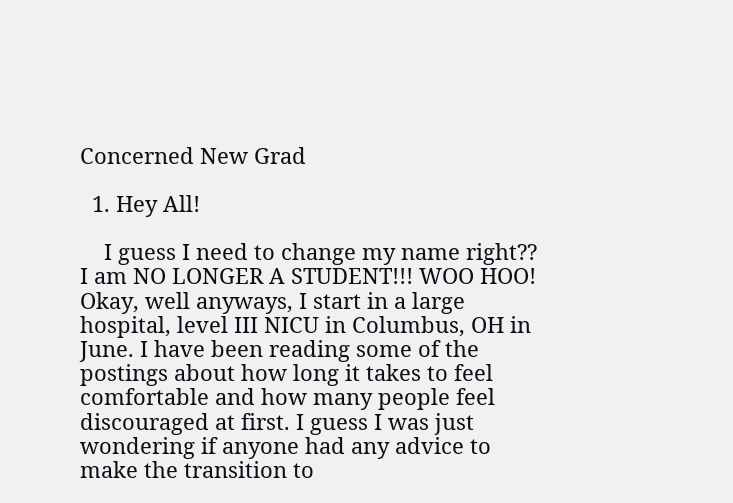Concerned New Grad

  1. Hey All!

    I guess I need to change my name right?? I am NO LONGER A STUDENT!!! WOO HOO! Okay, well anyways, I start in a large hospital, level III NICU in Columbus, OH in June. I have been reading some of the postings about how long it takes to feel comfortable and how many people feel discouraged at first. I guess I was just wondering if anyone had any advice to make the transition to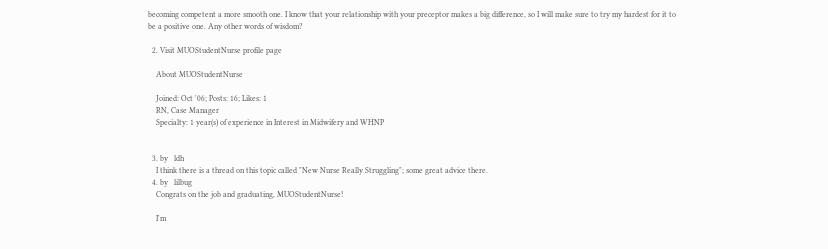becoming competent a more smooth one. I know that your relationship with your preceptor makes a big difference, so I will make sure to try my hardest for it to be a positive one. Any other words of wisdom?

  2. Visit MUOStudentNurse profile page

    About MUOStudentNurse

    Joined: Oct '06; Posts: 16; Likes: 1
    RN, Case Manager
    Specialty: 1 year(s) of experience in Interest in Midwifery and WHNP


  3. by   ldh
    I think there is a thread on this topic called "New Nurse Really Struggling"; some great advice there.
  4. by   lilbug
    Congrats on the job and graduating, MUOStudentNurse!

    I'm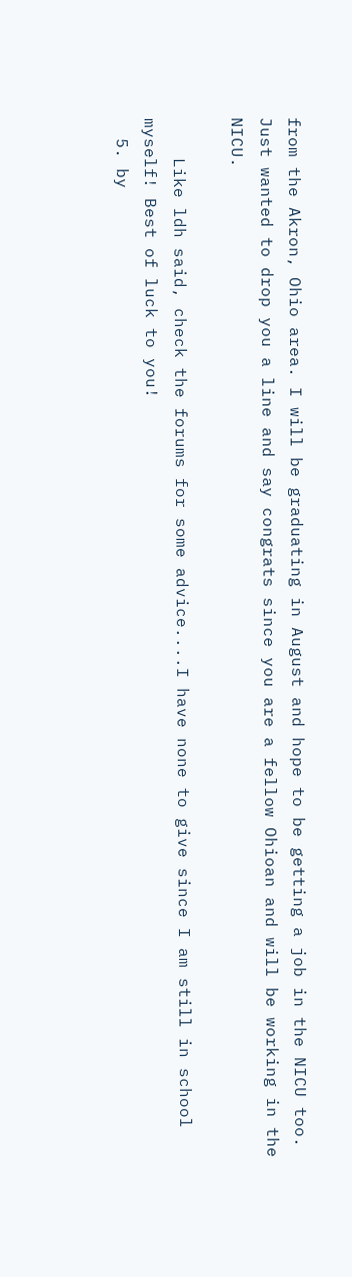from the Akron, Ohio area. I will be graduating in August and hope to be getting a job in the NICU too. Just wanted to drop you a line and say congrats since you are a fellow Ohioan and will be working in the NICU.

    Like ldh said, check the forums for some advice....I have none to give since I am still in school myself! Best of luck to you!
  5. by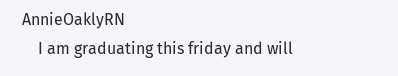AnnieOaklyRN
    I am graduating this friday and will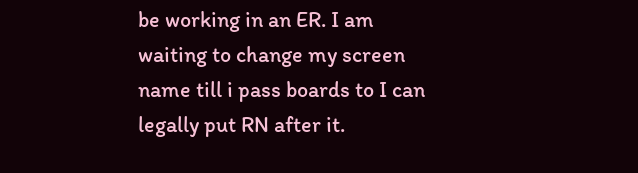be working in an ER. I am waiting to change my screen name till i pass boards to I can legally put RN after it.